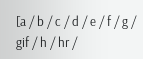[a / b / c / d / e / f / g / gif / h / hr /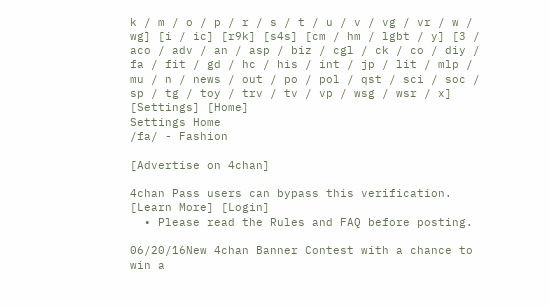k / m / o / p / r / s / t / u / v / vg / vr / w / wg] [i / ic] [r9k] [s4s] [cm / hm / lgbt / y] [3 / aco / adv / an / asp / biz / cgl / ck / co / diy / fa / fit / gd / hc / his / int / jp / lit / mlp / mu / n / news / out / po / pol / qst / sci / soc / sp / tg / toy / trv / tv / vp / wsg / wsr / x] [Settings] [Home]
Settings Home
/fa/ - Fashion

[Advertise on 4chan]

4chan Pass users can bypass this verification. [Learn More] [Login]
  • Please read the Rules and FAQ before posting.

06/20/16New 4chan Banner Contest with a chance to win a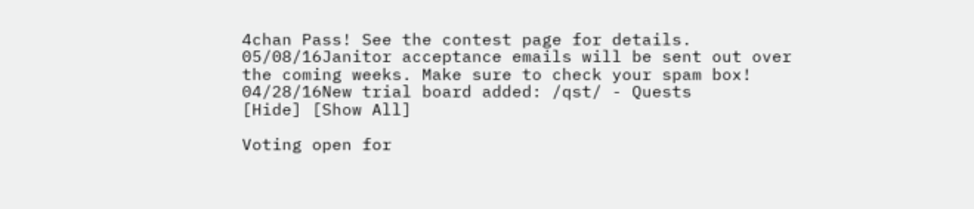4chan Pass! See the contest page for details.
05/08/16Janitor acceptance emails will be sent out over the coming weeks. Make sure to check your spam box!
04/28/16New trial board added: /qst/ - Quests
[Hide] [Show All]

Voting open for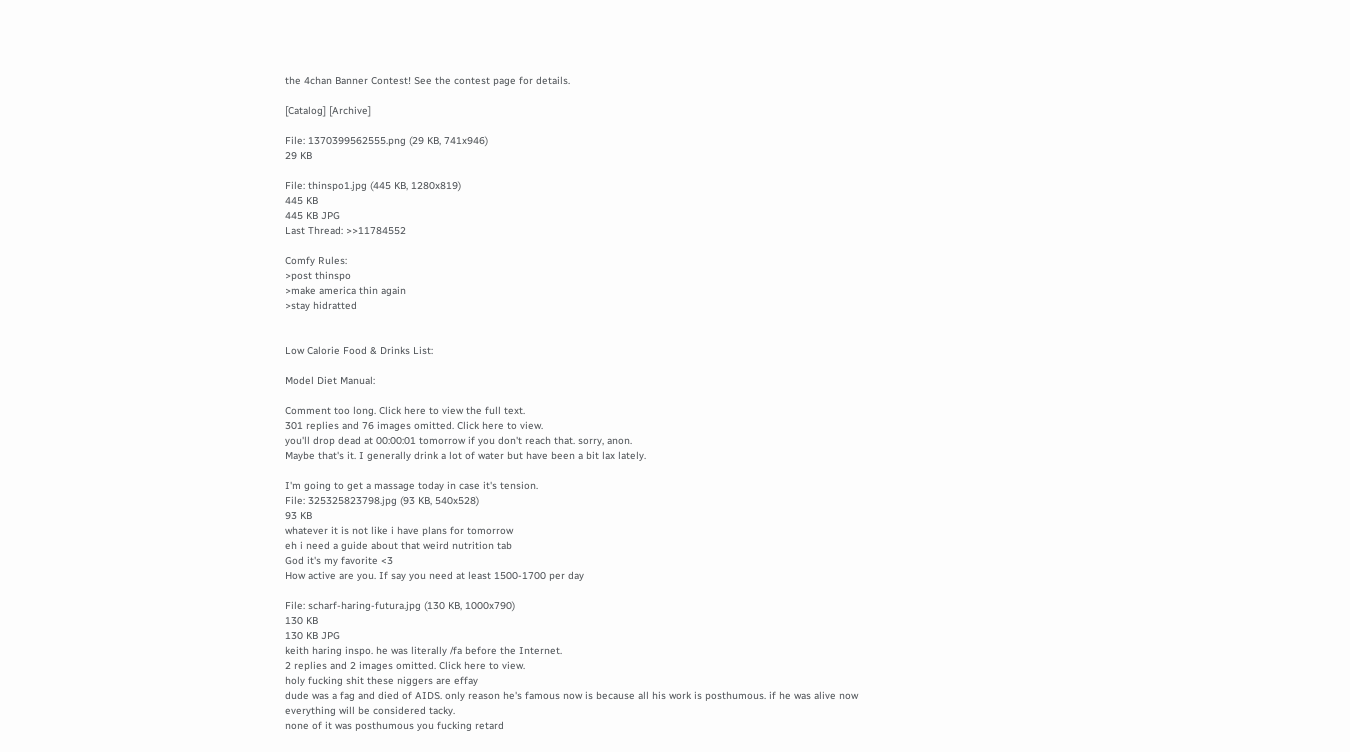the 4chan Banner Contest! See the contest page for details.

[Catalog] [Archive]

File: 1370399562555.png (29 KB, 741x946)
29 KB

File: thinspo1.jpg (445 KB, 1280x819)
445 KB
445 KB JPG
Last Thread: >>11784552

Comfy Rules:
>post thinspo
>make america thin again
>stay hidratted


Low Calorie Food & Drinks List:

Model Diet Manual:

Comment too long. Click here to view the full text.
301 replies and 76 images omitted. Click here to view.
you'll drop dead at 00:00:01 tomorrow if you don't reach that. sorry, anon.
Maybe that's it. I generally drink a lot of water but have been a bit lax lately.

I'm going to get a massage today in case it's tension.
File: 325325823798.jpg (93 KB, 540x528)
93 KB
whatever it is not like i have plans for tomorrow
eh i need a guide about that weird nutrition tab
God it's my favorite <3
How active are you. If say you need at least 1500-1700 per day

File: scharf-haring-futura.jpg (130 KB, 1000x790)
130 KB
130 KB JPG
keith haring inspo. he was literally /fa before the Internet.
2 replies and 2 images omitted. Click here to view.
holy fucking shit these niggers are effay
dude was a fag and died of AIDS. only reason he's famous now is because all his work is posthumous. if he was alive now everything will be considered tacky.
none of it was posthumous you fucking retard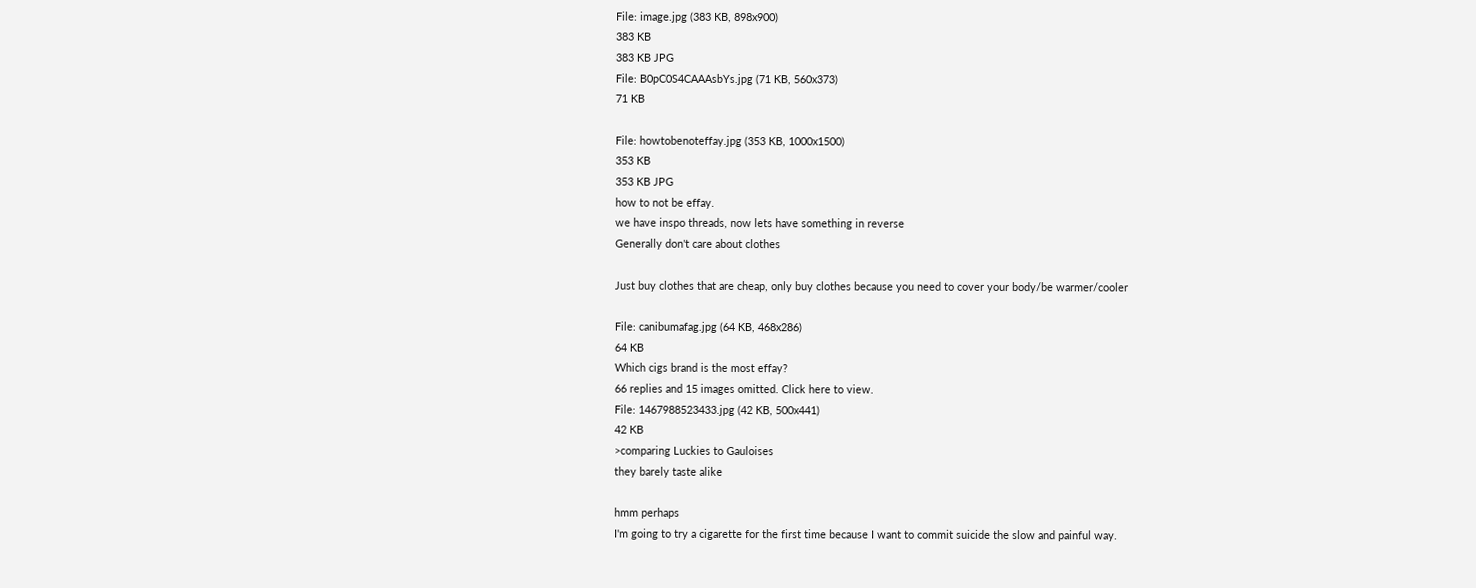File: image.jpg (383 KB, 898x900)
383 KB
383 KB JPG
File: B0pC0S4CAAAsbYs.jpg (71 KB, 560x373)
71 KB

File: howtobenoteffay.jpg (353 KB, 1000x1500)
353 KB
353 KB JPG
how to not be effay.
we have inspo threads, now lets have something in reverse
Generally don't care about clothes

Just buy clothes that are cheap, only buy clothes because you need to cover your body/be warmer/cooler

File: canibumafag.jpg (64 KB, 468x286)
64 KB
Which cigs brand is the most effay?
66 replies and 15 images omitted. Click here to view.
File: 1467988523433.jpg (42 KB, 500x441)
42 KB
>comparing Luckies to Gauloises
they barely taste alike

hmm perhaps
I'm going to try a cigarette for the first time because I want to commit suicide the slow and painful way.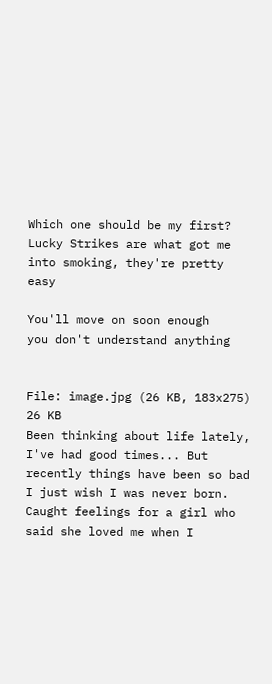Which one should be my first?
Lucky Strikes are what got me into smoking, they're pretty easy

You'll move on soon enough
you don't understand anything


File: image.jpg (26 KB, 183x275)
26 KB
Been thinking about life lately, I've had good times... But recently things have been so bad I just wish I was never born. Caught feelings for a girl who said she loved me when I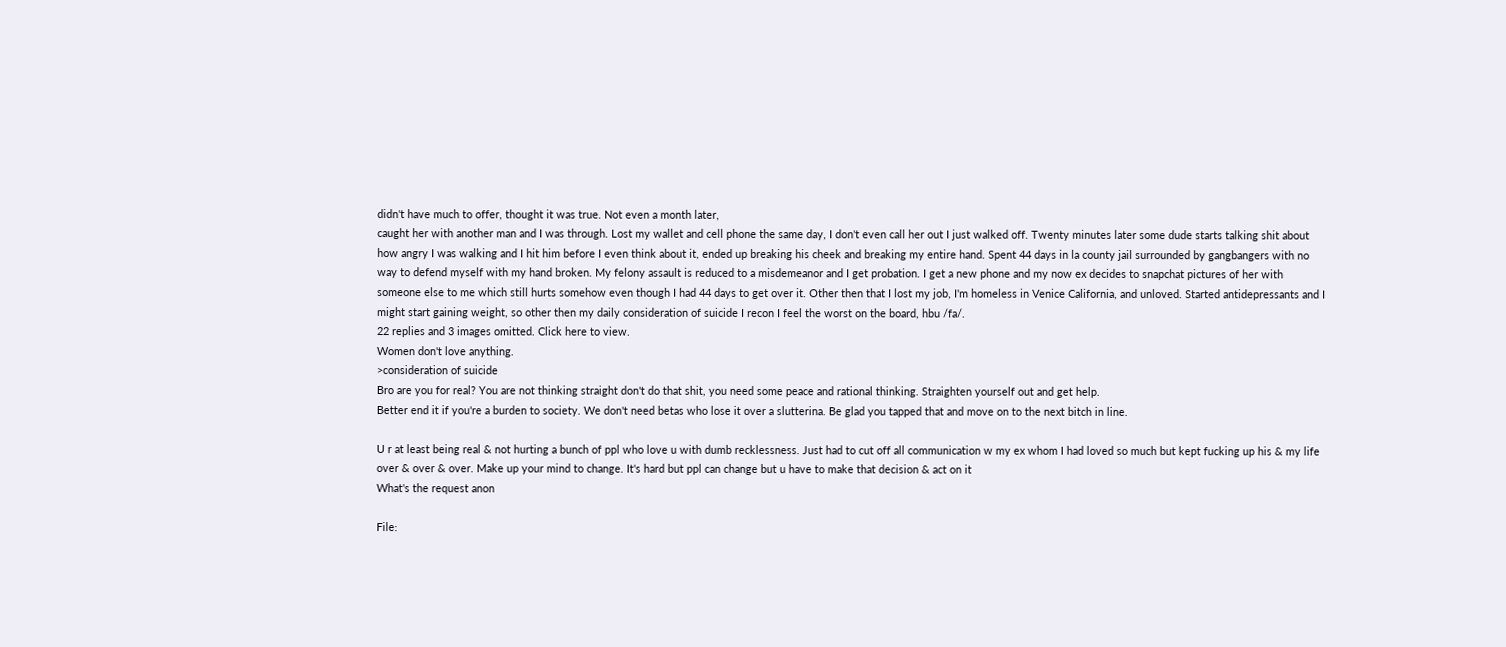didn't have much to offer, thought it was true. Not even a month later,
caught her with another man and I was through. Lost my wallet and cell phone the same day, I don't even call her out I just walked off. Twenty minutes later some dude starts talking shit about how angry I was walking and I hit him before I even think about it, ended up breaking his cheek and breaking my entire hand. Spent 44 days in la county jail surrounded by gangbangers with no way to defend myself with my hand broken. My felony assault is reduced to a misdemeanor and I get probation. I get a new phone and my now ex decides to snapchat pictures of her with someone else to me which still hurts somehow even though I had 44 days to get over it. Other then that I lost my job, I'm homeless in Venice California, and unloved. Started antidepressants and I might start gaining weight, so other then my daily consideration of suicide I recon I feel the worst on the board, hbu /fa/.
22 replies and 3 images omitted. Click here to view.
Women don't love anything.
>consideration of suicide
Bro are you for real? You are not thinking straight don't do that shit, you need some peace and rational thinking. Straighten yourself out and get help.
Better end it if you're a burden to society. We don't need betas who lose it over a slutterina. Be glad you tapped that and move on to the next bitch in line.

U r at least being real & not hurting a bunch of ppl who love u with dumb recklessness. Just had to cut off all communication w my ex whom I had loved so much but kept fucking up his & my life over & over & over. Make up your mind to change. It's hard but ppl can change but u have to make that decision & act on it
What's the request anon

File: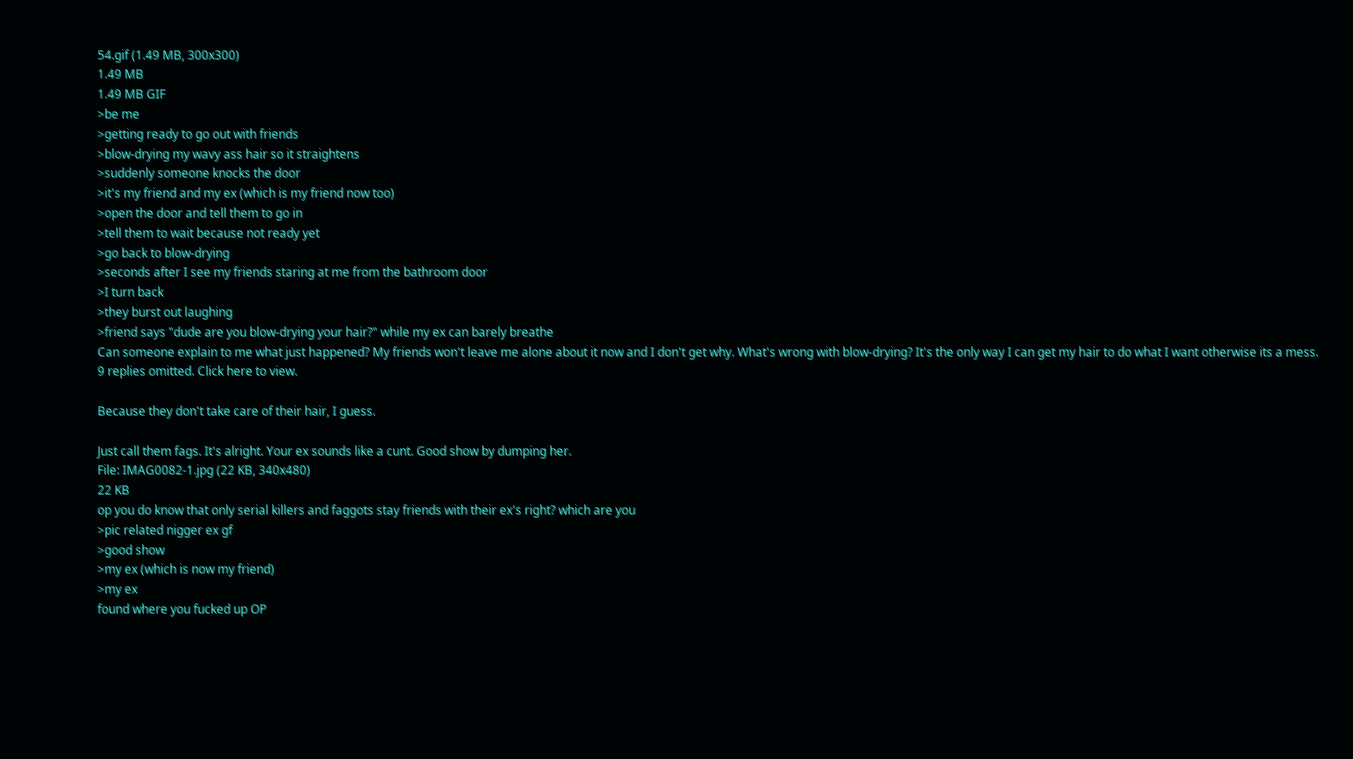54.gif (1.49 MB, 300x300)
1.49 MB
1.49 MB GIF
>be me
>getting ready to go out with friends
>blow-drying my wavy ass hair so it straightens
>suddenly someone knocks the door
>it's my friend and my ex (which is my friend now too)
>open the door and tell them to go in
>tell them to wait because not ready yet
>go back to blow-drying
>seconds after I see my friends staring at me from the bathroom door
>I turn back
>they burst out laughing
>friend says "dude are you blow-drying your hair?" while my ex can barely breathe
Can someone explain to me what just happened? My friends won't leave me alone about it now and I don't get why. What's wrong with blow-drying? It's the only way I can get my hair to do what I want otherwise its a mess.
9 replies omitted. Click here to view.

Because they don't take care of their hair, I guess.

Just call them fags. It's alright. Your ex sounds like a cunt. Good show by dumping her.
File: IMAG0082-1.jpg (22 KB, 340x480)
22 KB
op you do know that only serial killers and faggots stay friends with their ex's right? which are you
>pic related nigger ex gf
>good show
>my ex (which is now my friend)
>my ex
found where you fucked up OP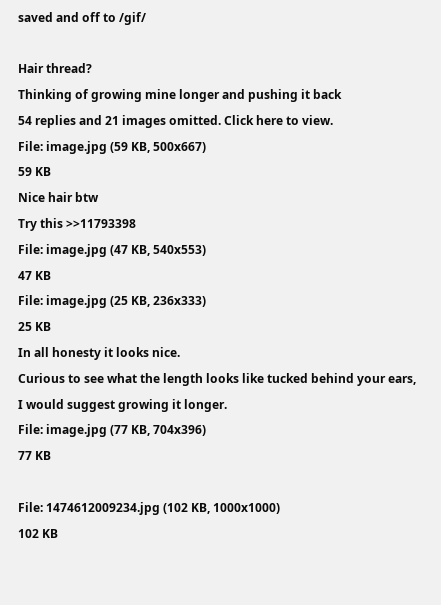saved and off to /gif/

Hair thread?
Thinking of growing mine longer and pushing it back
54 replies and 21 images omitted. Click here to view.
File: image.jpg (59 KB, 500x667)
59 KB
Nice hair btw
Try this >>11793398
File: image.jpg (47 KB, 540x553)
47 KB
File: image.jpg (25 KB, 236x333)
25 KB
In all honesty it looks nice.
Curious to see what the length looks like tucked behind your ears,
I would suggest growing it longer.
File: image.jpg (77 KB, 704x396)
77 KB

File: 1474612009234.jpg (102 KB, 1000x1000)
102 KB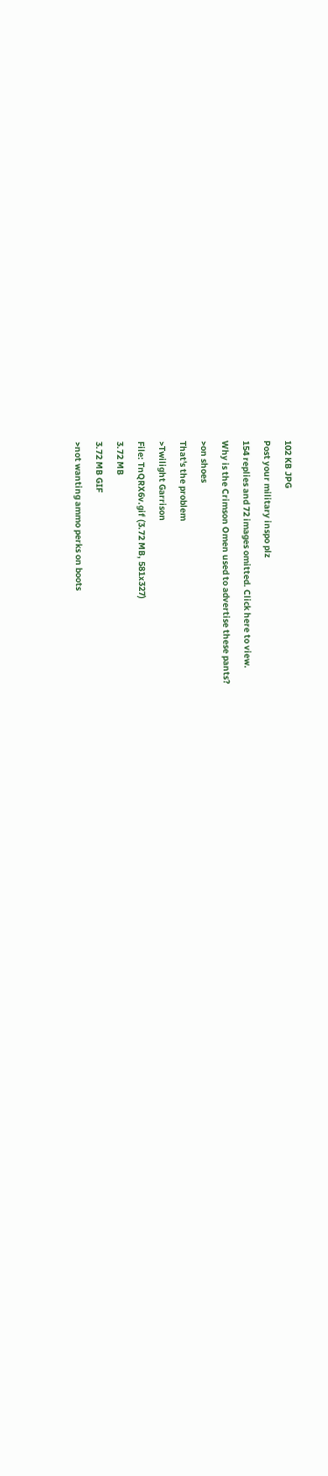102 KB JPG
Post your military inspo plz
154 replies and 72 images omitted. Click here to view.
Why is the Crimson Omen used to advertise these pants?
>on shoes
That's the problem
>Twilight Garrison
File: TnQRX6v.gif (3.72 MB, 581x327)
3.72 MB
3.72 MB GIF
>not wanting ammo perks on boots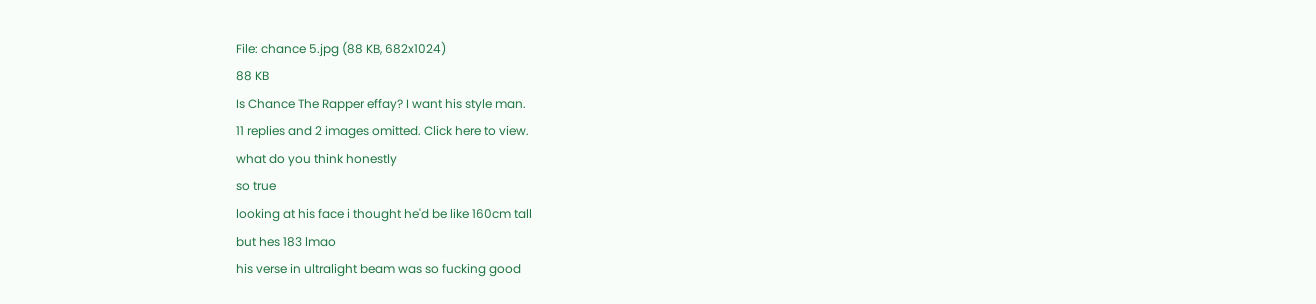File: chance 5.jpg (88 KB, 682x1024)
88 KB
Is Chance The Rapper effay? I want his style man.
11 replies and 2 images omitted. Click here to view.
what do you think honestly
so true
looking at his face i thought he'd be like 160cm tall
but hes 183 lmao
his verse in ultralight beam was so fucking good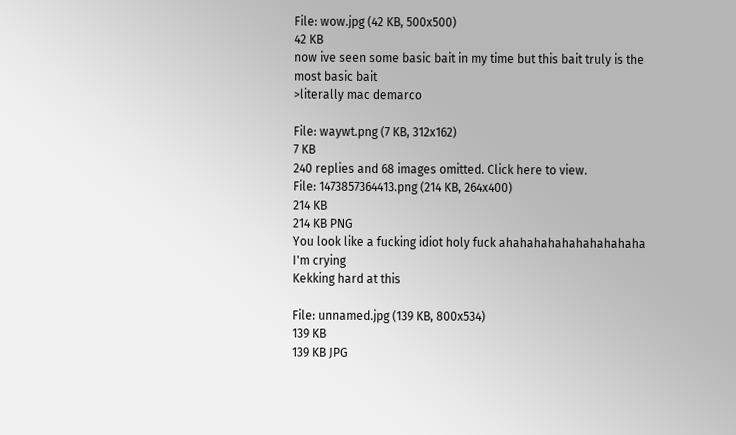File: wow.jpg (42 KB, 500x500)
42 KB
now ive seen some basic bait in my time but this bait truly is the most basic bait
>literally mac demarco

File: waywt.png (7 KB, 312x162)
7 KB
240 replies and 68 images omitted. Click here to view.
File: 1473857364413.png (214 KB, 264x400)
214 KB
214 KB PNG
You look like a fucking idiot holy fuck ahahahahahahahahahaha
I'm crying
Kekking hard at this

File: unnamed.jpg (139 KB, 800x534)
139 KB
139 KB JPG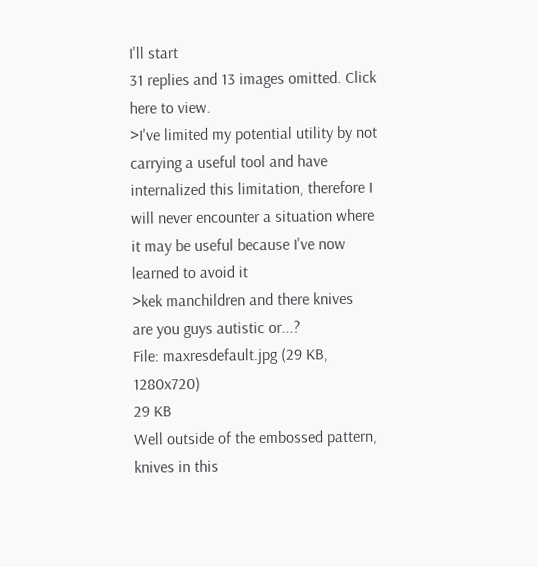I'll start
31 replies and 13 images omitted. Click here to view.
>I've limited my potential utility by not carrying a useful tool and have internalized this limitation, therefore I will never encounter a situation where it may be useful because I've now learned to avoid it
>kek manchildren and there knives
are you guys autistic or...?
File: maxresdefault.jpg (29 KB, 1280x720)
29 KB
Well outside of the embossed pattern, knives in this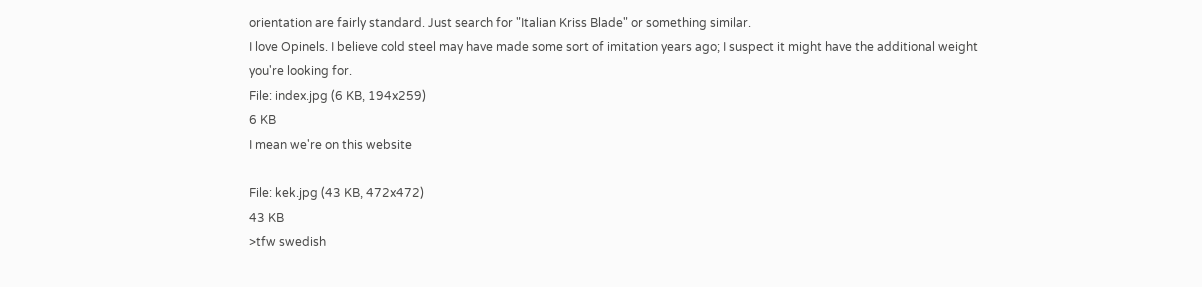orientation are fairly standard. Just search for "Italian Kriss Blade" or something similar.
I love Opinels. I believe cold steel may have made some sort of imitation years ago; I suspect it might have the additional weight you're looking for.
File: index.jpg (6 KB, 194x259)
6 KB
I mean we're on this website

File: kek.jpg (43 KB, 472x472)
43 KB
>tfw swedish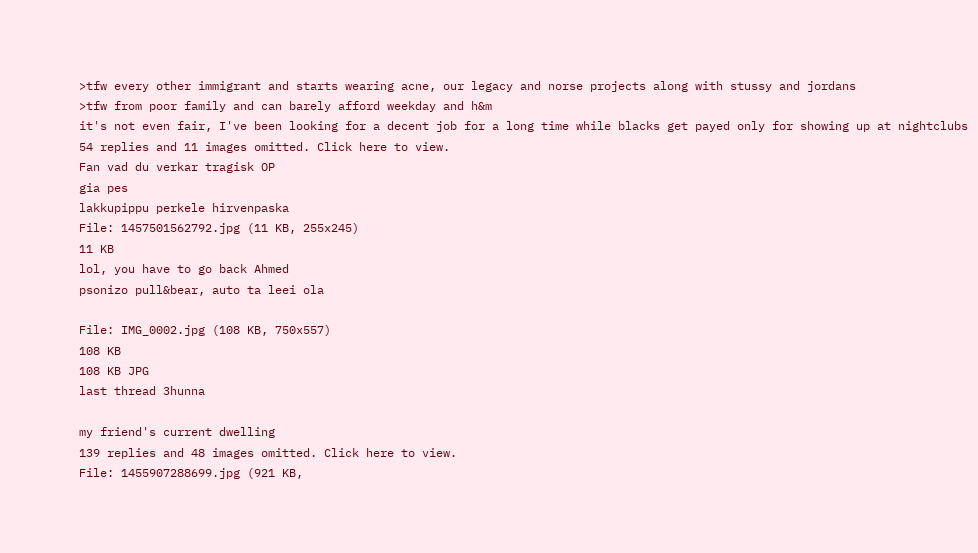>tfw every other immigrant and starts wearing acne, our legacy and norse projects along with stussy and jordans
>tfw from poor family and can barely afford weekday and h&m
it's not even fair, I've been looking for a decent job for a long time while blacks get payed only for showing up at nightclubs
54 replies and 11 images omitted. Click here to view.
Fan vad du verkar tragisk OP
gia pes
lakkupippu perkele hirvenpaska
File: 1457501562792.jpg (11 KB, 255x245)
11 KB
lol, you have to go back Ahmed
psonizo pull&bear, auto ta leei ola

File: IMG_0002.jpg (108 KB, 750x557)
108 KB
108 KB JPG
last thread 3hunna

my friend's current dwelling
139 replies and 48 images omitted. Click here to view.
File: 1455907288699.jpg (921 KB,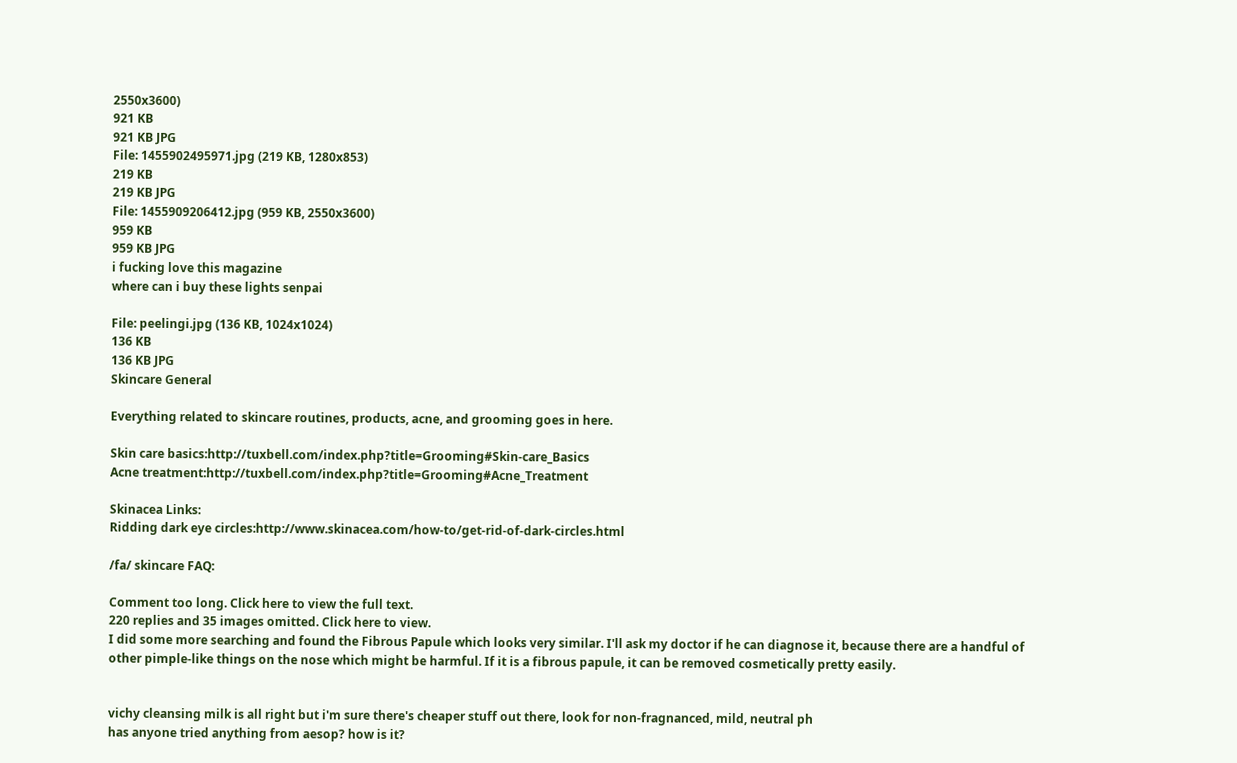2550x3600)
921 KB
921 KB JPG
File: 1455902495971.jpg (219 KB, 1280x853)
219 KB
219 KB JPG
File: 1455909206412.jpg (959 KB, 2550x3600)
959 KB
959 KB JPG
i fucking love this magazine
where can i buy these lights senpai

File: peelingi.jpg (136 KB, 1024x1024)
136 KB
136 KB JPG
Skincare General

Everything related to skincare routines, products, acne, and grooming goes in here.

Skin care basics:http://tuxbell.com/index.php?title=Grooming#Skin-care_Basics
Acne treatment:http://tuxbell.com/index.php?title=Grooming#Acne_Treatment

Skinacea Links:
Ridding dark eye circles:http://www.skinacea.com/how-to/get-rid-of-dark-circles.html

/fa/ skincare FAQ:

Comment too long. Click here to view the full text.
220 replies and 35 images omitted. Click here to view.
I did some more searching and found the Fibrous Papule which looks very similar. I'll ask my doctor if he can diagnose it, because there are a handful of other pimple-like things on the nose which might be harmful. If it is a fibrous papule, it can be removed cosmetically pretty easily.


vichy cleansing milk is all right but i'm sure there's cheaper stuff out there, look for non-fragnanced, mild, neutral ph
has anyone tried anything from aesop? how is it?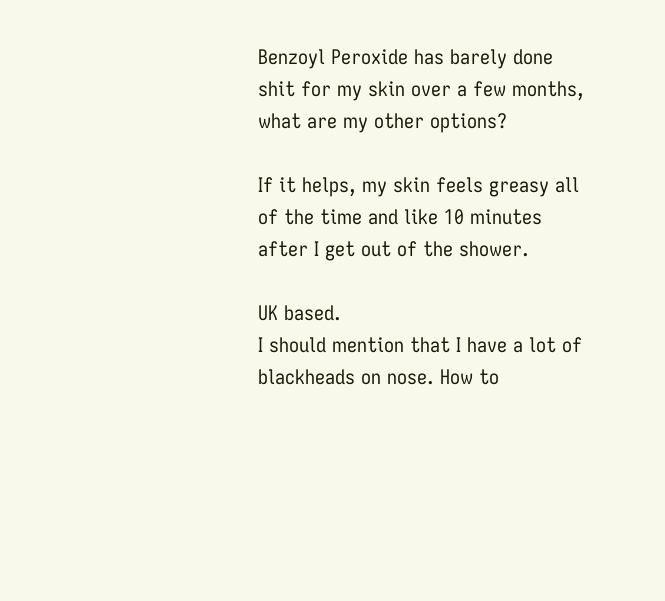Benzoyl Peroxide has barely done shit for my skin over a few months, what are my other options?

If it helps, my skin feels greasy all of the time and like 10 minutes after I get out of the shower.

UK based.
I should mention that I have a lot of blackheads on nose. How to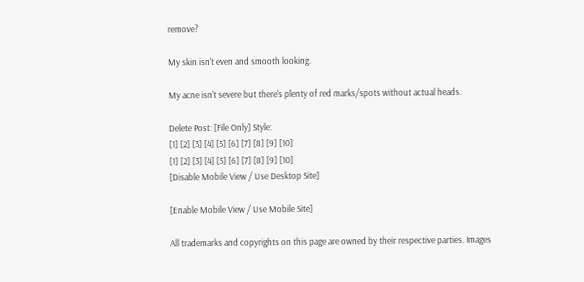remove?

My skin isn't even and smooth looking.

My acne isn't severe but there's plenty of red marks/spots without actual heads.

Delete Post: [File Only] Style:
[1] [2] [3] [4] [5] [6] [7] [8] [9] [10]
[1] [2] [3] [4] [5] [6] [7] [8] [9] [10]
[Disable Mobile View / Use Desktop Site]

[Enable Mobile View / Use Mobile Site]

All trademarks and copyrights on this page are owned by their respective parties. Images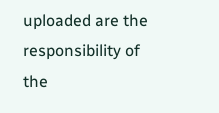uploaded are the responsibility of the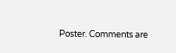Poster. Comments are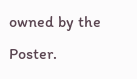owned by the Poster.